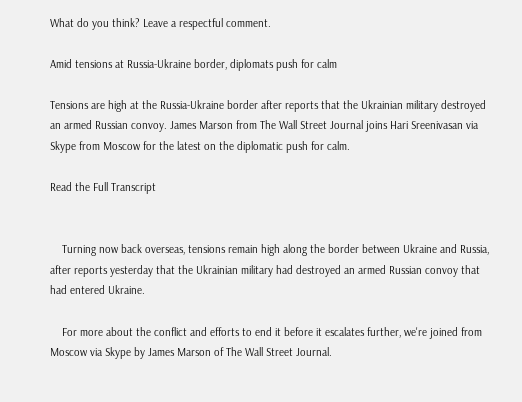What do you think? Leave a respectful comment.

Amid tensions at Russia-Ukraine border, diplomats push for calm

Tensions are high at the Russia-Ukraine border after reports that the Ukrainian military destroyed an armed Russian convoy. James Marson from The Wall Street Journal joins Hari Sreenivasan via Skype from Moscow for the latest on the diplomatic push for calm.

Read the Full Transcript


    Turning now back overseas, tensions remain high along the border between Ukraine and Russia, after reports yesterday that the Ukrainian military had destroyed an armed Russian convoy that had entered Ukraine.

    For more about the conflict and efforts to end it before it escalates further, we're joined from Moscow via Skype by James Marson of The Wall Street Journal.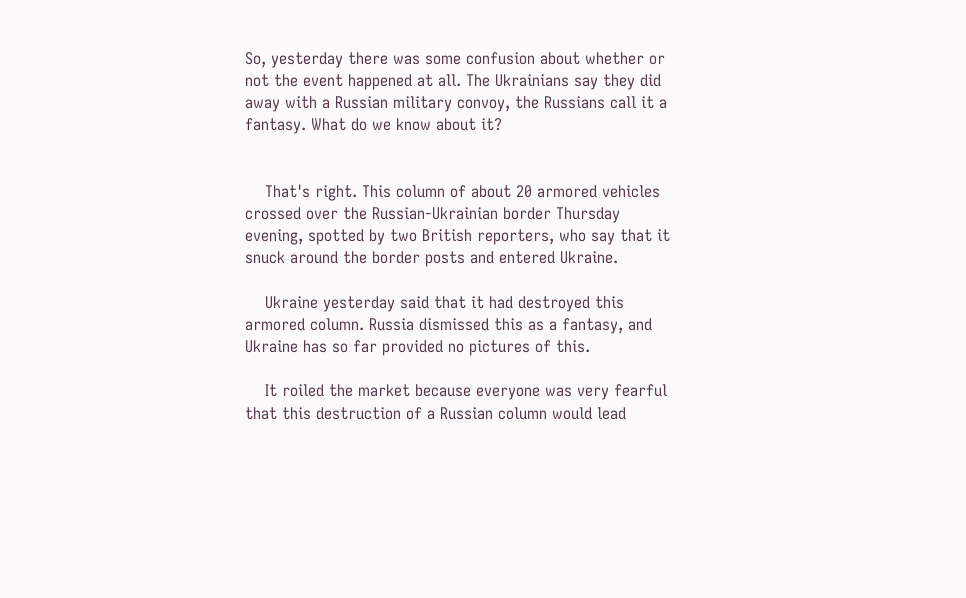So, yesterday there was some confusion about whether or not the event happened at all. The Ukrainians say they did away with a Russian military convoy, the Russians call it a fantasy. What do we know about it?


    That's right. This column of about 20 armored vehicles crossed over the Russian-Ukrainian border Thursday evening, spotted by two British reporters, who say that it snuck around the border posts and entered Ukraine.

    Ukraine yesterday said that it had destroyed this armored column. Russia dismissed this as a fantasy, and Ukraine has so far provided no pictures of this.

    It roiled the market because everyone was very fearful that this destruction of a Russian column would lead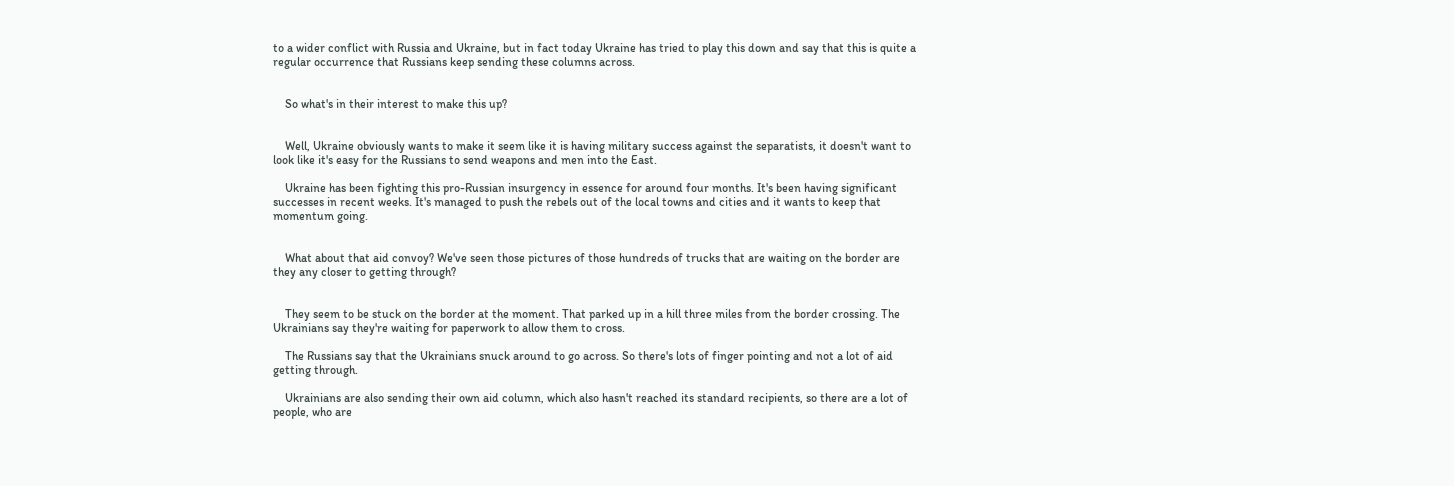to a wider conflict with Russia and Ukraine, but in fact today Ukraine has tried to play this down and say that this is quite a regular occurrence that Russians keep sending these columns across.


    So what's in their interest to make this up?


    Well, Ukraine obviously wants to make it seem like it is having military success against the separatists, it doesn't want to look like it's easy for the Russians to send weapons and men into the East.

    Ukraine has been fighting this pro-Russian insurgency in essence for around four months. It's been having significant successes in recent weeks. It's managed to push the rebels out of the local towns and cities and it wants to keep that momentum going.


    What about that aid convoy? We've seen those pictures of those hundreds of trucks that are waiting on the border are they any closer to getting through?


    They seem to be stuck on the border at the moment. That parked up in a hill three miles from the border crossing. The Ukrainians say they're waiting for paperwork to allow them to cross.

    The Russians say that the Ukrainians snuck around to go across. So there's lots of finger pointing and not a lot of aid getting through.

    Ukrainians are also sending their own aid column, which also hasn't reached its standard recipients, so there are a lot of people, who are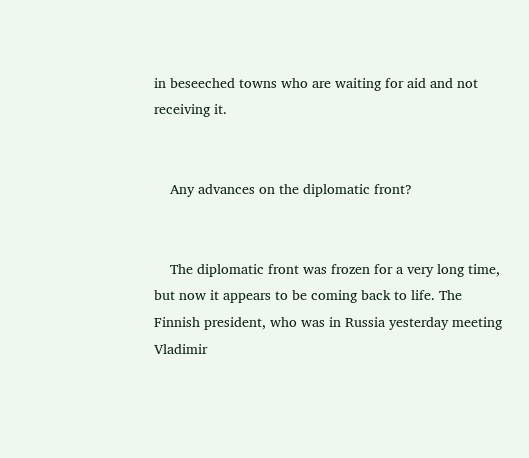in beseeched towns who are waiting for aid and not receiving it.


    Any advances on the diplomatic front?


    The diplomatic front was frozen for a very long time, but now it appears to be coming back to life. The Finnish president, who was in Russia yesterday meeting Vladimir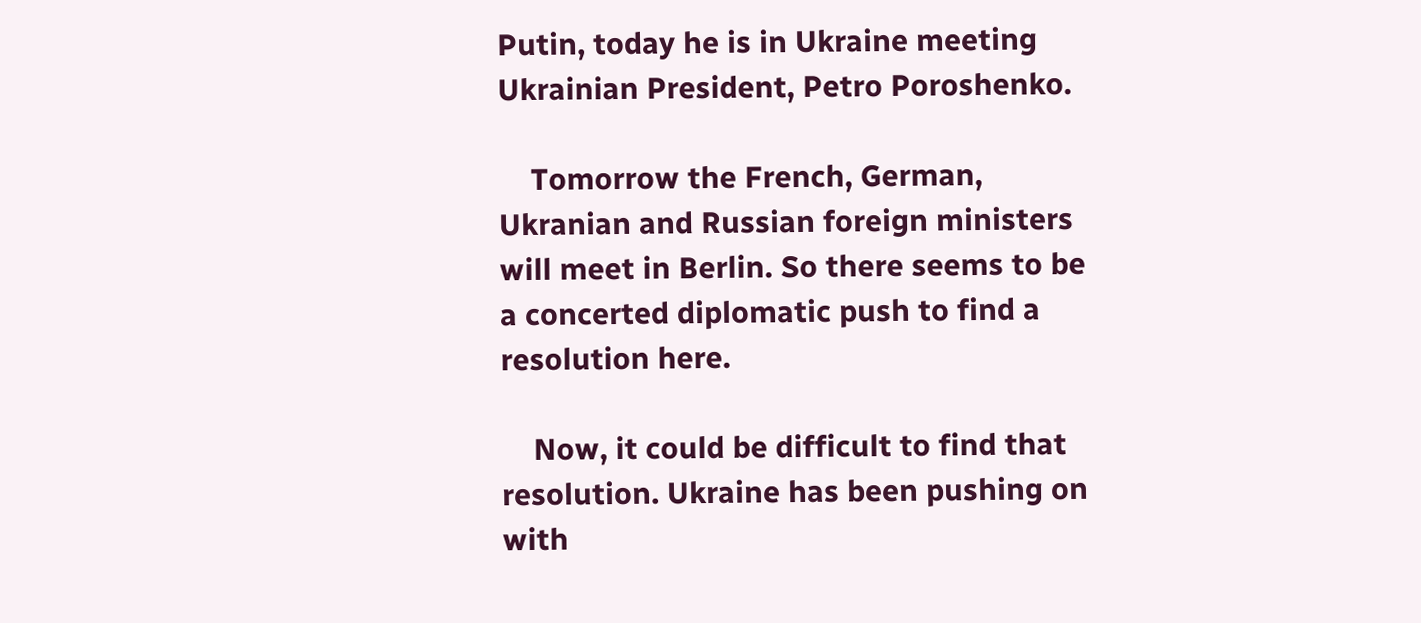Putin, today he is in Ukraine meeting Ukrainian President, Petro Poroshenko.

    Tomorrow the French, German, Ukranian and Russian foreign ministers will meet in Berlin. So there seems to be a concerted diplomatic push to find a resolution here.

    Now, it could be difficult to find that resolution. Ukraine has been pushing on with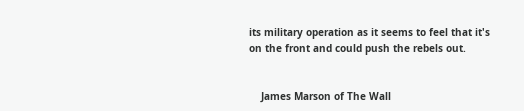its military operation as it seems to feel that it's on the front and could push the rebels out.


    James Marson of The Wall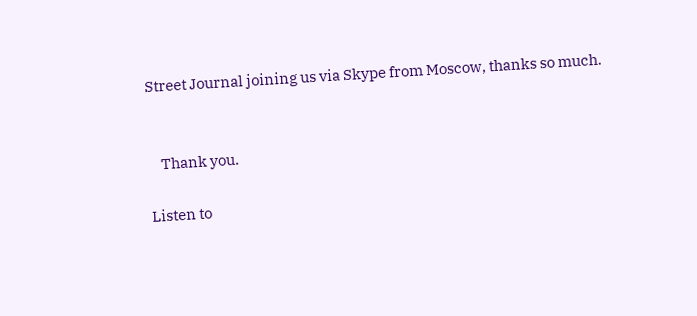Street Journal joining us via Skype from Moscow, thanks so much.


    Thank you.

Listen to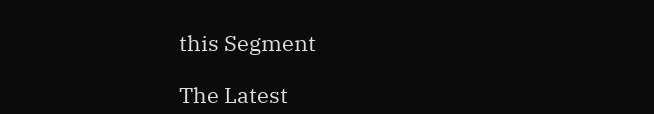this Segment

The Latest